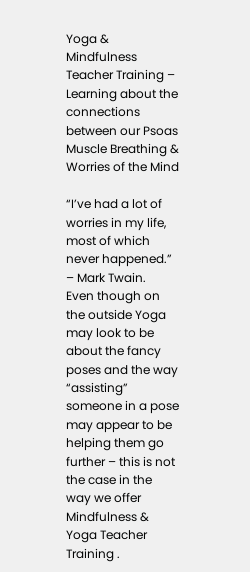Yoga & Mindfulness Teacher Training – Learning about the connections between our Psoas Muscle Breathing & Worries of the Mind

“I’ve had a lot of worries in my life, most of which never happened.” – Mark Twain.
Even though on the outside Yoga may look to be about the fancy poses and the way “assisting” someone in a pose may appear to be helping them go further – this is not the case in the way we offer Mindfulness & Yoga Teacher Training .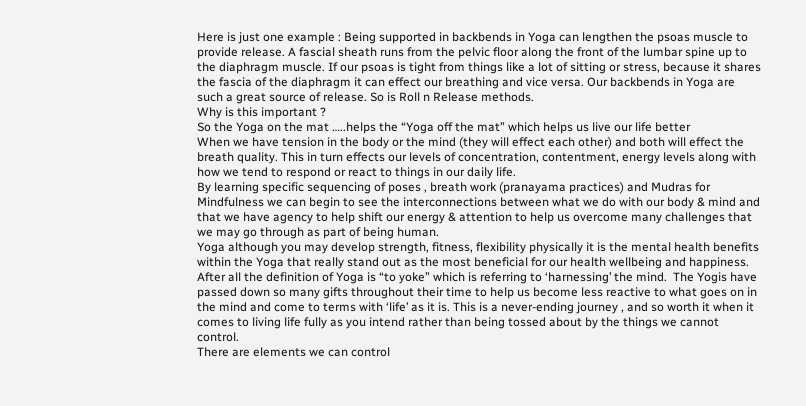Here is just one example : Being supported in backbends in Yoga can lengthen the psoas muscle to provide release. A fascial sheath runs from the pelvic floor along the front of the lumbar spine up to the diaphragm muscle. If our psoas is tight from things like a lot of sitting or stress, because it shares the fascia of the diaphragm it can effect our breathing and vice versa. Our backbends in Yoga are such a great source of release. So is Roll n Release methods.
Why is this important ?
So the Yoga on the mat …..helps the “Yoga off the mat” which helps us live our life better
When we have tension in the body or the mind (they will effect each other) and both will effect the breath quality. This in turn effects our levels of concentration, contentment, energy levels along with how we tend to respond or react to things in our daily life.
By learning specific sequencing of poses , breath work (pranayama practices) and Mudras for Mindfulness we can begin to see the interconnections between what we do with our body & mind and that we have agency to help shift our energy & attention to help us overcome many challenges that we may go through as part of being human.
Yoga although you may develop strength, fitness, flexibility physically it is the mental health benefits within the Yoga that really stand out as the most beneficial for our health wellbeing and happiness. After all the definition of Yoga is “to yoke” which is referring to ‘harnessing’ the mind.  The Yogis have passed down so many gifts throughout their time to help us become less reactive to what goes on in the mind and come to terms with ‘life’ as it is. This is a never-ending journey , and so worth it when it comes to living life fully as you intend rather than being tossed about by the things we cannot control.
There are elements we can control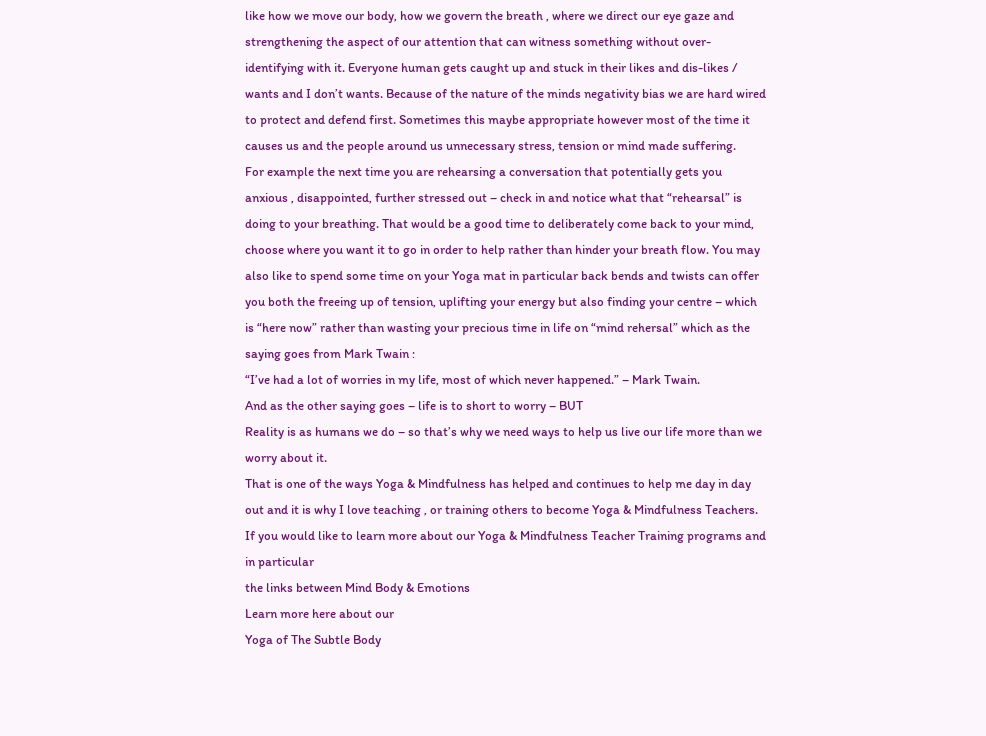like how we move our body, how we govern the breath , where we direct our eye gaze and strengthening the aspect of our attention that can witness something without over-identifying with it. Everyone human gets caught up and stuck in their likes and dis-likes / wants and I don’t wants. Because of the nature of the minds negativity bias we are hard wired to protect and defend first. Sometimes this maybe appropriate however most of the time it causes us and the people around us unnecessary stress, tension or mind made suffering.
For example the next time you are rehearsing a conversation that potentially gets you anxious , disappointed, further stressed out – check in and notice what that “rehearsal” is doing to your breathing. That would be a good time to deliberately come back to your mind, choose where you want it to go in order to help rather than hinder your breath flow. You may also like to spend some time on your Yoga mat in particular back bends and twists can offer you both the freeing up of tension, uplifting your energy but also finding your centre – which is “here now” rather than wasting your precious time in life on “mind rehersal” which as the saying goes from Mark Twain :
“I’ve had a lot of worries in my life, most of which never happened.” – Mark Twain.
And as the other saying goes – life is to short to worry – BUT
Reality is as humans we do – so that’s why we need ways to help us live our life more than we worry about it.
That is one of the ways Yoga & Mindfulness has helped and continues to help me day in day out and it is why I love teaching , or training others to become Yoga & Mindfulness Teachers.
If you would like to learn more about our Yoga & Mindfulness Teacher Training programs and in particular
the links between Mind Body & Emotions
Learn more here about our
Yoga of The Subtle Body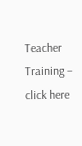Teacher Training – click here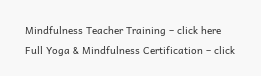Mindfulness Teacher Training – click here
Full Yoga & Mindfulness Certification – click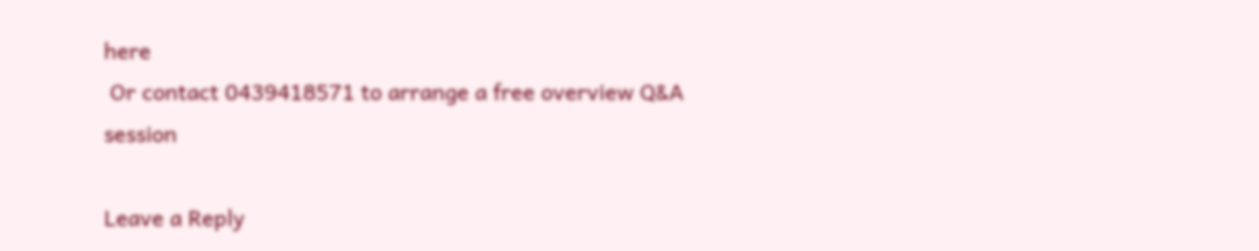here
 Or contact 0439418571 to arrange a free overview Q&A session

Leave a Reply